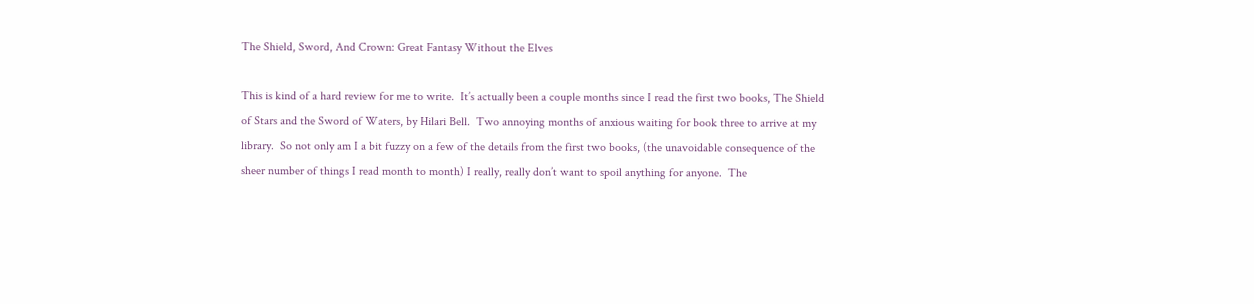The Shield, Sword, And Crown: Great Fantasy Without the Elves

This is kind of a hard review for me to write.  It’s actually been a couple months since I read the first two books, The Shield of Stars and the Sword of Waters, by Hilari Bell.  Two annoying months of anxious waiting for book three to arrive at my library.  So not only am I a bit fuzzy on a few of the details from the first two books, (the unavoidable consequence of the sheer number of things I read month to month) I really, really don’t want to spoil anything for anyone.  The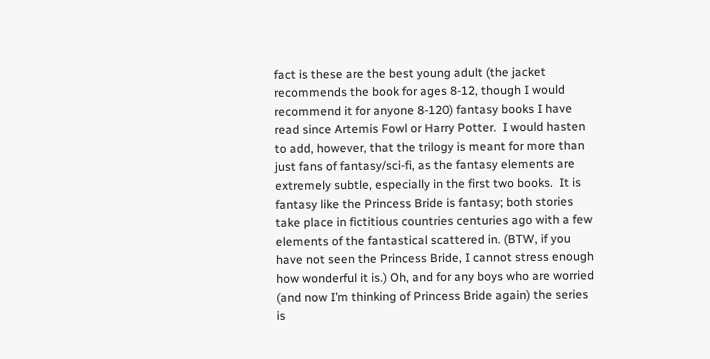fact is these are the best young adult (the jacket recommends the book for ages 8-12, though I would recommend it for anyone 8-120) fantasy books I have read since Artemis Fowl or Harry Potter.  I would hasten to add, however, that the trilogy is meant for more than just fans of fantasy/sci-fi, as the fantasy elements are extremely subtle, especially in the first two books.  It is fantasy like the Princess Bride is fantasy; both stories take place in fictitious countries centuries ago with a few elements of the fantastical scattered in. (BTW, if you have not seen the Princess Bride, I cannot stress enough how wonderful it is.) Oh, and for any boys who are worried (and now I’m thinking of Princess Bride again) the series is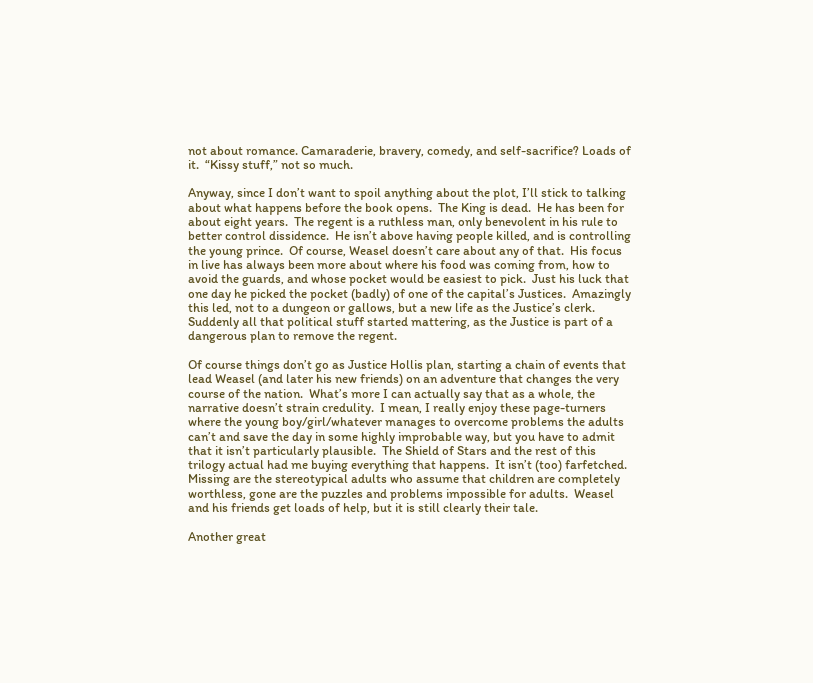not about romance. Camaraderie, bravery, comedy, and self-sacrifice? Loads of it.  “Kissy stuff,” not so much.

Anyway, since I don’t want to spoil anything about the plot, I’ll stick to talking about what happens before the book opens.  The King is dead.  He has been for about eight years.  The regent is a ruthless man, only benevolent in his rule to better control dissidence.  He isn’t above having people killed, and is controlling the young prince.  Of course, Weasel doesn’t care about any of that.  His focus in live has always been more about where his food was coming from, how to avoid the guards, and whose pocket would be easiest to pick.  Just his luck that one day he picked the pocket (badly) of one of the capital’s Justices.  Amazingly this led, not to a dungeon or gallows, but a new life as the Justice’s clerk.  Suddenly all that political stuff started mattering, as the Justice is part of a dangerous plan to remove the regent.

Of course things don’t go as Justice Hollis plan, starting a chain of events that lead Weasel (and later his new friends) on an adventure that changes the very course of the nation.  What’s more I can actually say that as a whole, the narrative doesn’t strain credulity.  I mean, I really enjoy these page-turners where the young boy/girl/whatever manages to overcome problems the adults can’t and save the day in some highly improbable way, but you have to admit that it isn’t particularly plausible.  The Shield of Stars and the rest of this trilogy actual had me buying everything that happens.  It isn’t (too) farfetched.  Missing are the stereotypical adults who assume that children are completely worthless, gone are the puzzles and problems impossible for adults.  Weasel and his friends get loads of help, but it is still clearly their tale.

Another great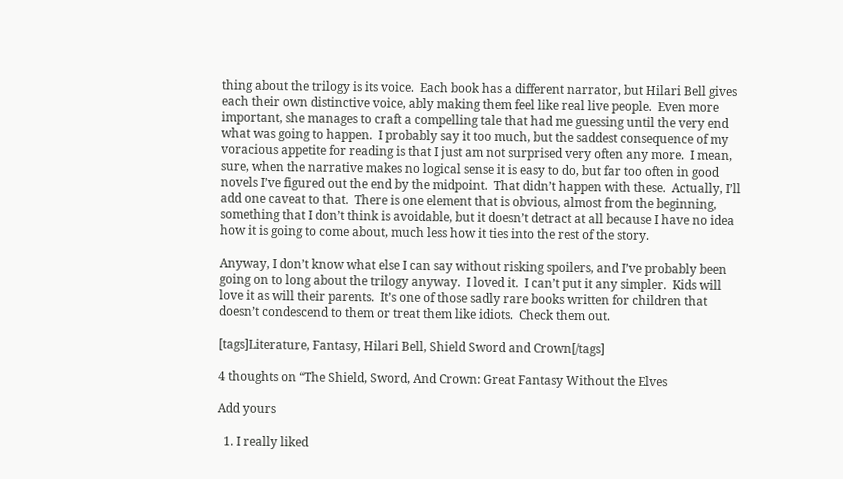thing about the trilogy is its voice.  Each book has a different narrator, but Hilari Bell gives each their own distinctive voice, ably making them feel like real live people.  Even more important, she manages to craft a compelling tale that had me guessing until the very end what was going to happen.  I probably say it too much, but the saddest consequence of my voracious appetite for reading is that I just am not surprised very often any more.  I mean, sure, when the narrative makes no logical sense it is easy to do, but far too often in good novels I’ve figured out the end by the midpoint.  That didn’t happen with these.  Actually, I’ll add one caveat to that.  There is one element that is obvious, almost from the beginning, something that I don’t think is avoidable, but it doesn’t detract at all because I have no idea how it is going to come about, much less how it ties into the rest of the story.

Anyway, I don’t know what else I can say without risking spoilers, and I’ve probably been going on to long about the trilogy anyway.  I loved it.  I can’t put it any simpler.  Kids will love it as will their parents.  It’s one of those sadly rare books written for children that doesn’t condescend to them or treat them like idiots.  Check them out.

[tags]Literature, Fantasy, Hilari Bell, Shield Sword and Crown[/tags]

4 thoughts on “The Shield, Sword, And Crown: Great Fantasy Without the Elves

Add yours

  1. I really liked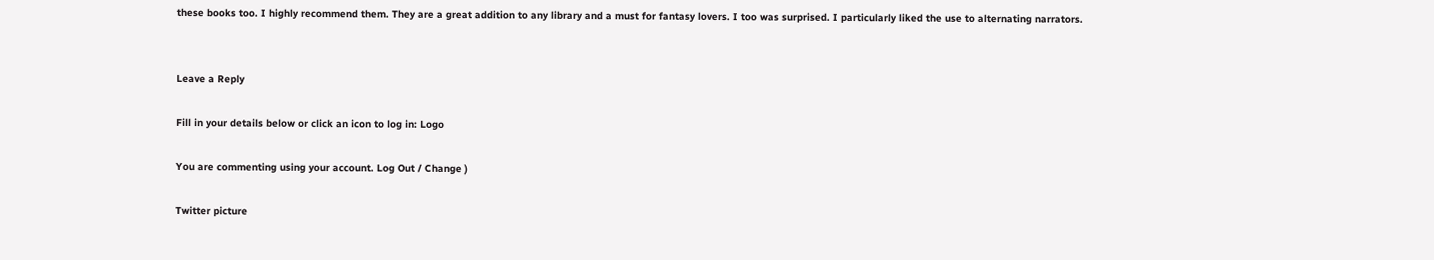these books too. I highly recommend them. They are a great addition to any library and a must for fantasy lovers. I too was surprised. I particularly liked the use to alternating narrators.


Leave a Reply

Fill in your details below or click an icon to log in: Logo

You are commenting using your account. Log Out / Change )

Twitter picture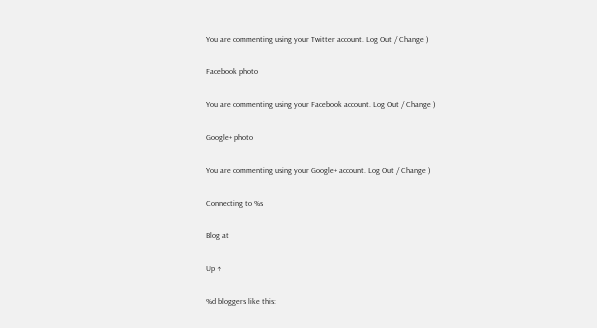You are commenting using your Twitter account. Log Out / Change )

Facebook photo

You are commenting using your Facebook account. Log Out / Change )

Google+ photo

You are commenting using your Google+ account. Log Out / Change )

Connecting to %s

Blog at

Up ↑

%d bloggers like this: